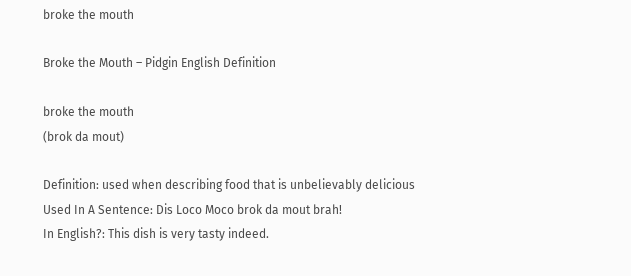broke the mouth

Broke the Mouth – Pidgin English Definition

broke the mouth
(brok da mout)

Definition: used when describing food that is unbelievably delicious
Used In A Sentence: Dis Loco Moco brok da mout brah!
In English?: This dish is very tasty indeed.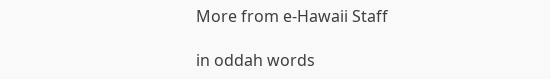More from e-Hawaii Staff

in oddah words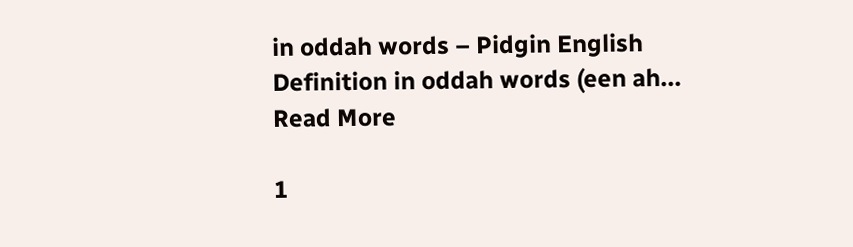in oddah words – Pidgin English Definition in oddah words (een ah...
Read More

1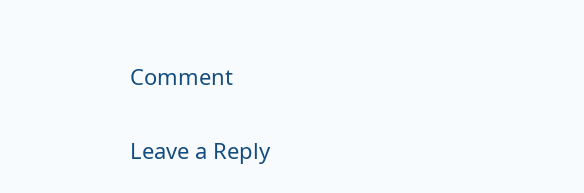Comment

Leave a Reply